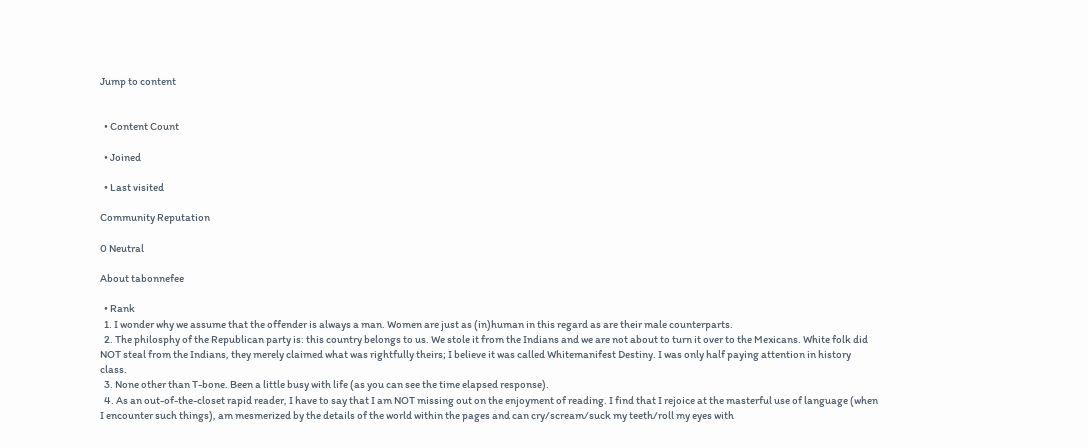Jump to content


  • Content Count

  • Joined

  • Last visited

Community Reputation

0 Neutral

About tabonnefee

  • Rank
  1. I wonder why we assume that the offender is always a man. Women are just as (in)human in this regard as are their male counterparts.
  2. The philosphy of the Republican party is: this country belongs to us. We stole it from the Indians and we are not about to turn it over to the Mexicans. White folk did NOT steal from the Indians, they merely claimed what was rightfully theirs; I believe it was called Whitemanifest Destiny. I was only half paying attention in history class.
  3. None other than T-bone. Been a little busy with life (as you can see the time elapsed response).
  4. As an out-of-the-closet rapid reader, I have to say that I am NOT missing out on the enjoyment of reading. I find that I rejoice at the masterful use of language (when I encounter such things), am mesmerized by the details of the world within the pages and can cry/scream/suck my teeth/roll my eyes with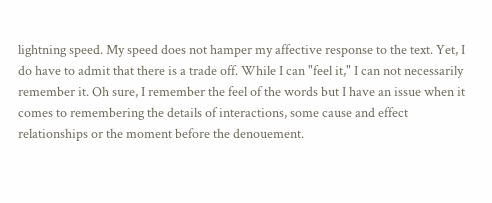lightning speed. My speed does not hamper my affective response to the text. Yet, I do have to admit that there is a trade off. While I can "feel it," I can not necessarily remember it. Oh sure, I remember the feel of the words but I have an issue when it comes to remembering the details of interactions, some cause and effect relationships or the moment before the denouement.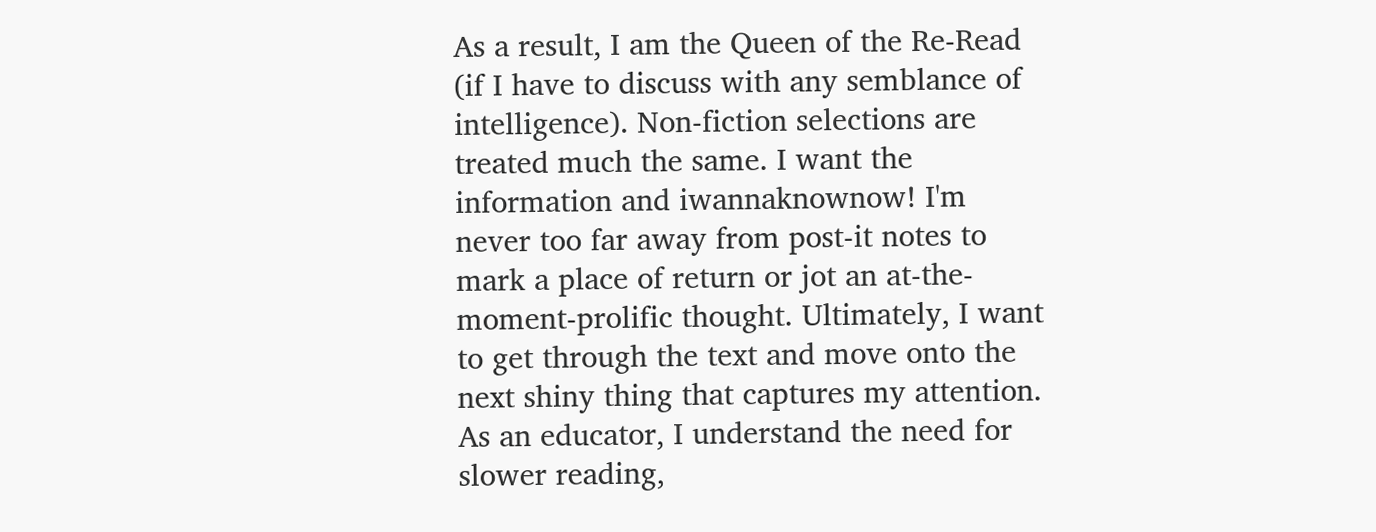As a result, I am the Queen of the Re-Read (if I have to discuss with any semblance of intelligence). Non-fiction selections are treated much the same. I want the information and iwannaknownow! I'm never too far away from post-it notes to mark a place of return or jot an at-the-moment-prolific thought. Ultimately, I want to get through the text and move onto the next shiny thing that captures my attention. As an educator, I understand the need for slower reading,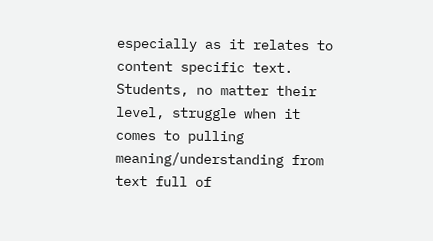especially as it relates to content specific text. Students, no matter their level, struggle when it comes to pulling meaning/understanding from text full of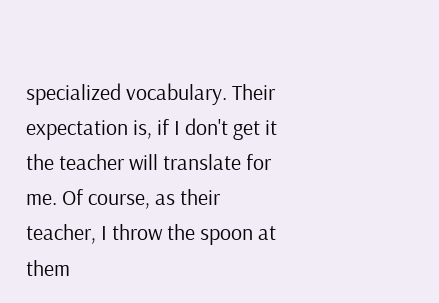specialized vocabulary. Their expectation is, if I don't get it the teacher will translate for me. Of course, as their teacher, I throw the spoon at them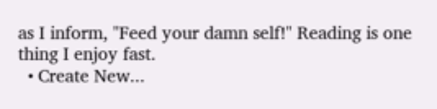as I inform, "Feed your damn self!" Reading is one thing I enjoy fast.
  • Create New...